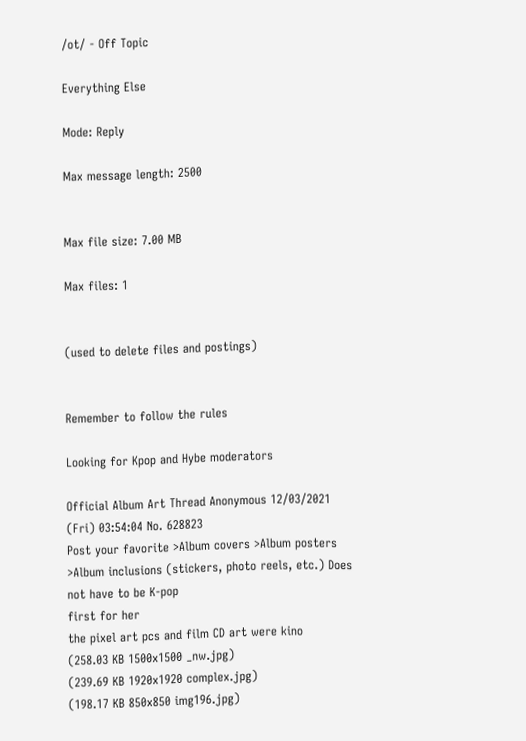/ot/ - Off Topic

Everything Else

Mode: Reply

Max message length: 2500


Max file size: 7.00 MB

Max files: 1


(used to delete files and postings)


Remember to follow the rules

Looking for Kpop and Hybe moderators

Official Album Art Thread Anonymous 12/03/2021 (Fri) 03:54:04 No. 628823
Post your favorite >Album covers >Album posters >Album inclusions (stickers, photo reels, etc.) Does not have to be K-pop
first for her
the pixel art pcs and film CD art were kino
(258.03 KB 1500x1500 _nw.jpg)
(239.69 KB 1920x1920 complex.jpg)
(198.17 KB 850x850 img196.jpg)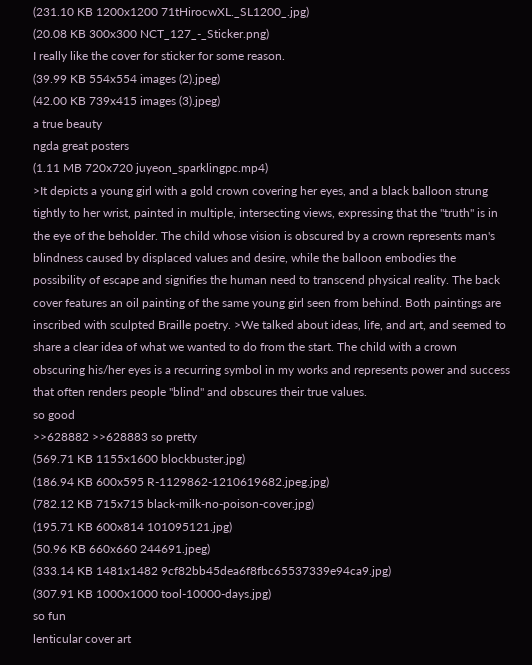(231.10 KB 1200x1200 71tHirocwXL._SL1200_.jpg)
(20.08 KB 300x300 NCT_127_-_Sticker.png)
I really like the cover for sticker for some reason.
(39.99 KB 554x554 images (2).jpeg)
(42.00 KB 739x415 images (3).jpeg)
a true beauty
ngda great posters
(1.11 MB 720x720 juyeon_sparklingpc.mp4)
>It depicts a young girl with a gold crown covering her eyes, and a black balloon strung tightly to her wrist, painted in multiple, intersecting views, expressing that the "truth" is in the eye of the beholder. The child whose vision is obscured by a crown represents man's blindness caused by displaced values and desire, while the balloon embodies the possibility of escape and signifies the human need to transcend physical reality. The back cover features an oil painting of the same young girl seen from behind. Both paintings are inscribed with sculpted Braille poetry. >We talked about ideas, life, and art, and seemed to share a clear idea of what we wanted to do from the start. The child with a crown obscuring his/her eyes is a recurring symbol in my works and represents power and success that often renders people "blind" and obscures their true values.
so good
>>628882 >>628883 so pretty
(569.71 KB 1155x1600 blockbuster.jpg)
(186.94 KB 600x595 R-1129862-1210619682.jpeg.jpg)
(782.12 KB 715x715 black-milk-no-poison-cover.jpg)
(195.71 KB 600x814 101095121.jpg)
(50.96 KB 660x660 244691.jpeg)
(333.14 KB 1481x1482 9cf82bb45dea6f8fbc65537339e94ca9.jpg)
(307.91 KB 1000x1000 tool-10000-days.jpg)
so fun
lenticular cover art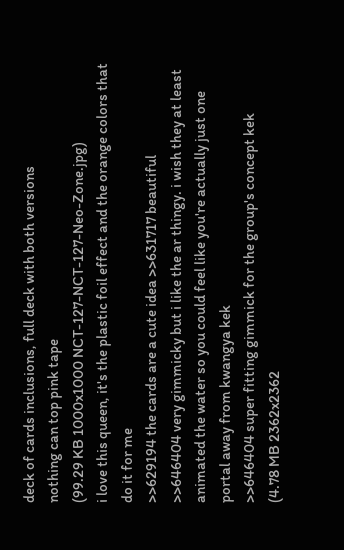deck of cards inclusions, full deck with both versions
nothing can top pink tape
(99.29 KB 1000x1000 NCT-127-NCT-127-Neo-Zone.jpg)
i love this queen, it's the plastic foil effect and the orange colors that do it for me
>>629194 the cards are a cute idea >>631717 beautiful
>>646404 very gimmicky but i like the ar thingy. i wish they at least animated the water so you could feel like you're actually just one portal away from kwangya kek
>>646404 super fitting gimmick for the group's concept kek
(4.78 MB 2362x2362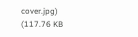cover.jpg)
(117.76 KB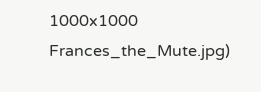1000x1000 Frances_the_Mute.jpg)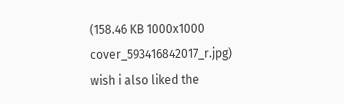(158.46 KB 1000x1000 cover_593416842017_r.jpg)
wish i also liked the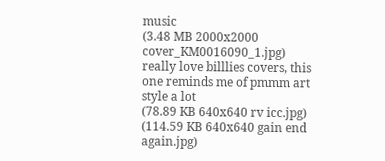music
(3.48 MB 2000x2000 cover_KM0016090_1.jpg)
really love billlies covers, this one reminds me of pmmm art style a lot
(78.89 KB 640x640 rv icc.jpg)
(114.59 KB 640x640 gain end again.jpg)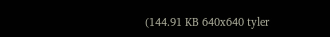(144.91 KB 640x640 tyler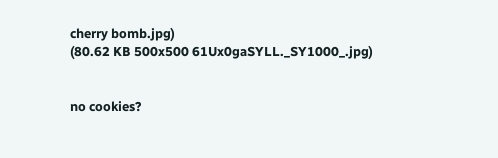cherry bomb.jpg)
(80.62 KB 500x500 61Ux0gaSYLL._SY1000_.jpg)


no cookies?